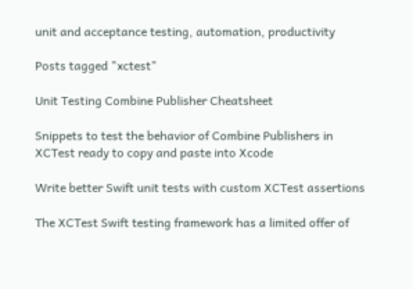unit and acceptance testing, automation, productivity

Posts tagged "xctest"

Unit Testing Combine Publisher Cheatsheet

Snippets to test the behavior of Combine Publishers in XCTest ready to copy and paste into Xcode

Write better Swift unit tests with custom XCTest assertions

The XCTest Swift testing framework has a limited offer of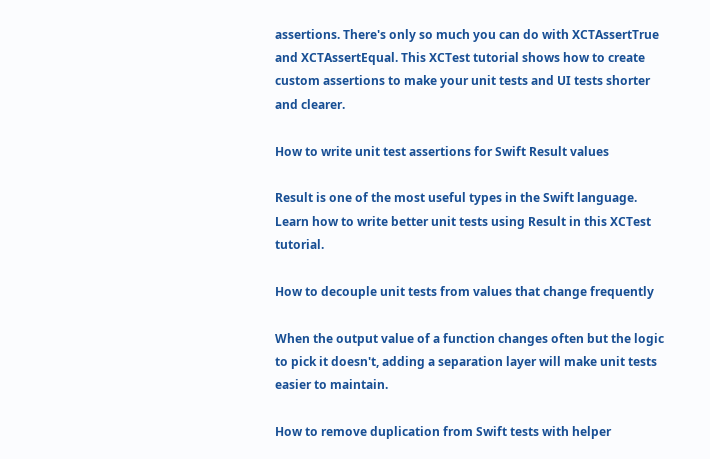assertions. There's only so much you can do with XCTAssertTrue and XCTAssertEqual. This XCTest tutorial shows how to create custom assertions to make your unit tests and UI tests shorter and clearer.

How to write unit test assertions for Swift Result values

Result is one of the most useful types in the Swift language. Learn how to write better unit tests using Result in this XCTest tutorial.

How to decouple unit tests from values that change frequently

When the output value of a function changes often but the logic to pick it doesn't, adding a separation layer will make unit tests easier to maintain.

How to remove duplication from Swift tests with helper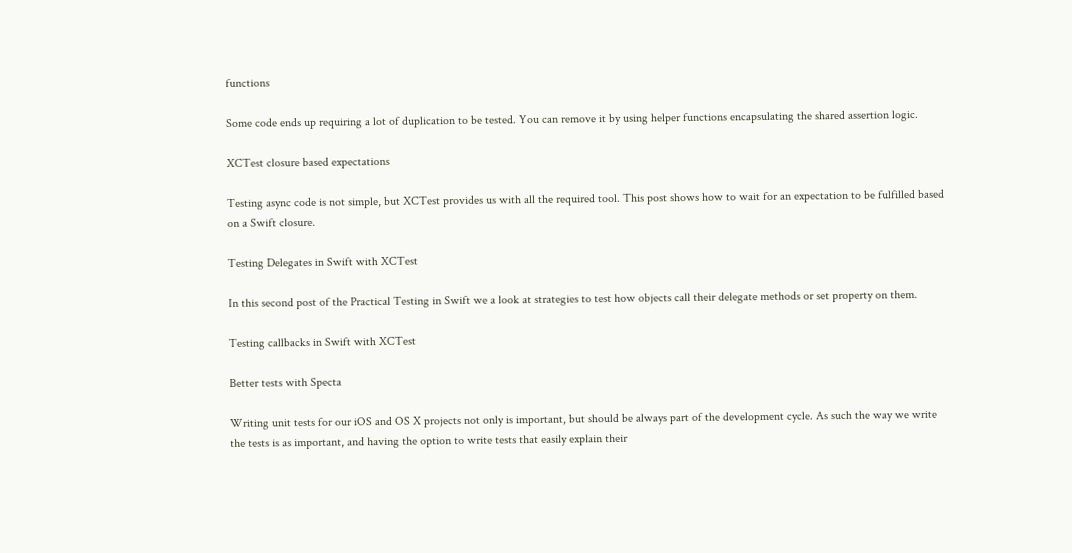functions

Some code ends up requiring a lot of duplication to be tested. You can remove it by using helper functions encapsulating the shared assertion logic.

XCTest closure based expectations

Testing async code is not simple, but XCTest provides us with all the required tool. This post shows how to wait for an expectation to be fulfilled based on a Swift closure.

Testing Delegates in Swift with XCTest

In this second post of the Practical Testing in Swift we a look at strategies to test how objects call their delegate methods or set property on them.

Testing callbacks in Swift with XCTest

Better tests with Specta

Writing unit tests for our iOS and OS X projects not only is important, but should be always part of the development cycle. As such the way we write the tests is as important, and having the option to write tests that easily explain their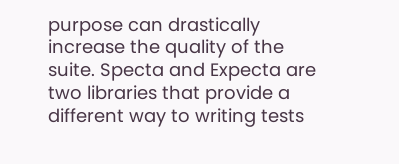purpose can drastically increase the quality of the suite. Specta and Expecta are two libraries that provide a different way to writing tests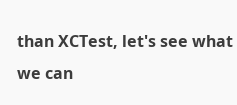than XCTest, let's see what we can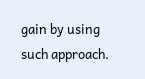gain by using such approach.